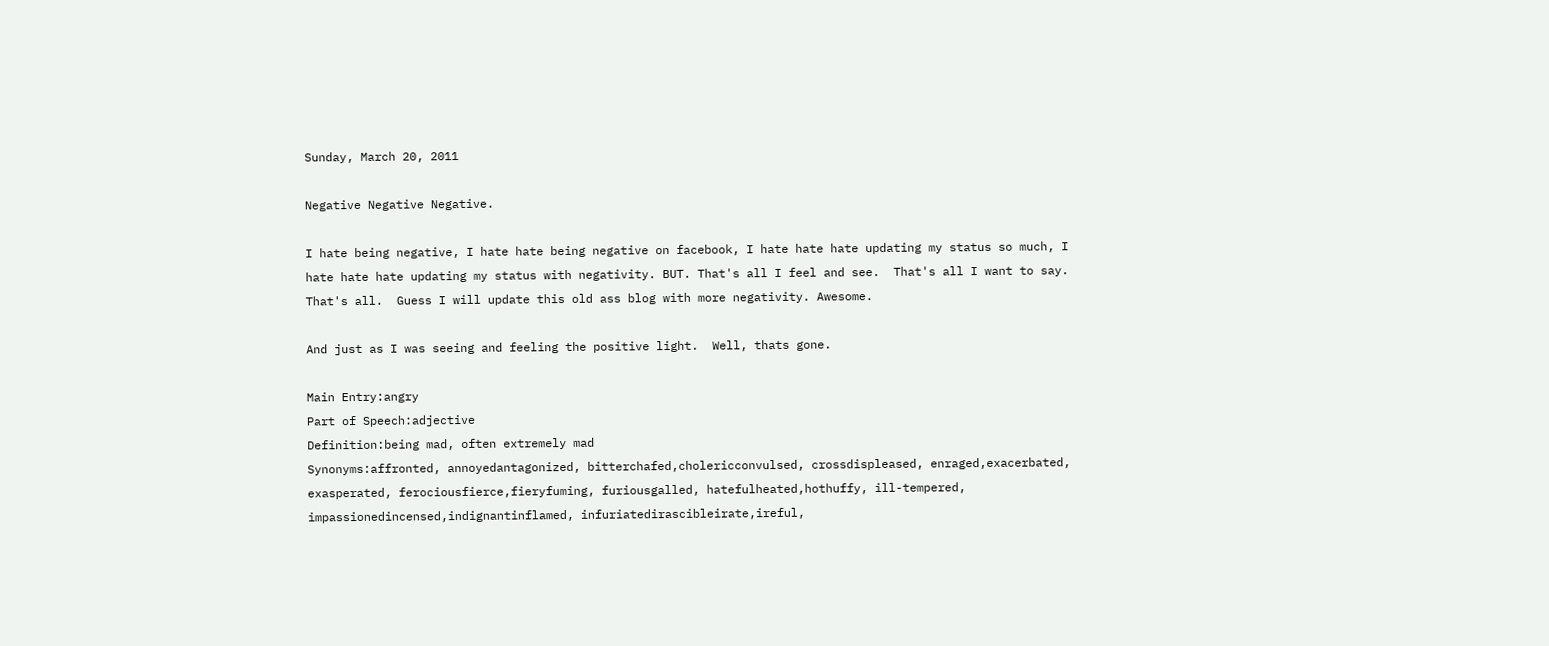Sunday, March 20, 2011

Negative Negative Negative.

I hate being negative, I hate hate being negative on facebook, I hate hate hate updating my status so much, I hate hate hate updating my status with negativity. BUT. That's all I feel and see.  That's all I want to say. That's all.  Guess I will update this old ass blog with more negativity. Awesome.

And just as I was seeing and feeling the positive light.  Well, thats gone.

Main Entry:angry
Part of Speech:adjective
Definition:being mad, often extremely mad
Synonyms:affronted, annoyedantagonized, bitterchafed,cholericconvulsed, crossdispleased, enraged,exacerbated, exasperated, ferociousfierce,fieryfuming, furiousgalled, hatefulheated,hothuffy, ill-tempered, impassionedincensed,indignantinflamed, infuriatedirascibleirate,ireful,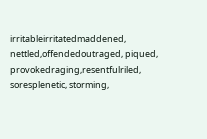irritableirritatedmaddened, nettled,offendedoutraged, piqued, provokedraging,resentfulriled, soresplenetic, storming,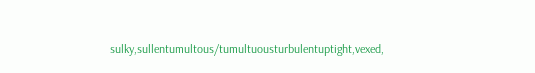sulky,sullentumultous/tumultuousturbulentuptight,vexed,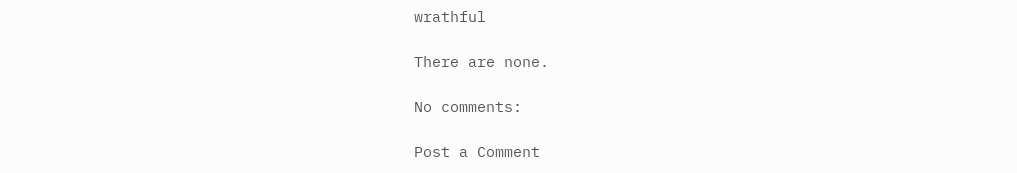wrathful

There are none.

No comments:

Post a Comment